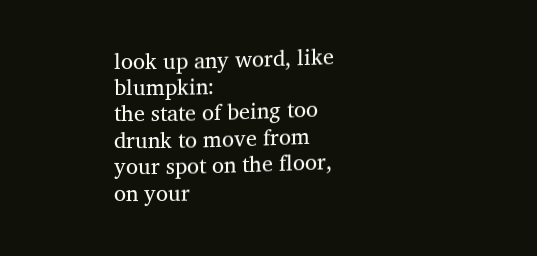look up any word, like blumpkin:
the state of being too drunk to move from your spot on the floor, on your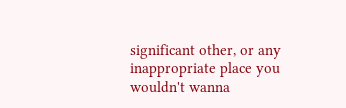significant other, or any inappropriate place you wouldn't wanna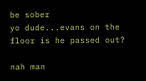be sober
yo dude...evans on the floor is he passed out?

nah man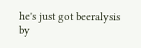he's just got beeralysis
by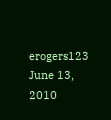erogers123 June 13, 2010